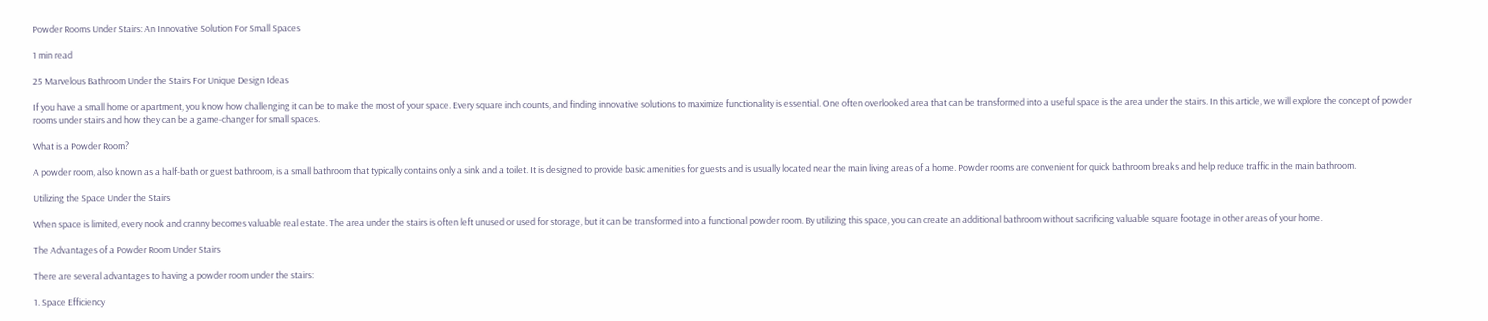Powder Rooms Under Stairs: An Innovative Solution For Small Spaces

1 min read

25 Marvelous Bathroom Under the Stairs For Unique Design Ideas

If you have a small home or apartment, you know how challenging it can be to make the most of your space. Every square inch counts, and finding innovative solutions to maximize functionality is essential. One often overlooked area that can be transformed into a useful space is the area under the stairs. In this article, we will explore the concept of powder rooms under stairs and how they can be a game-changer for small spaces.

What is a Powder Room?

A powder room, also known as a half-bath or guest bathroom, is a small bathroom that typically contains only a sink and a toilet. It is designed to provide basic amenities for guests and is usually located near the main living areas of a home. Powder rooms are convenient for quick bathroom breaks and help reduce traffic in the main bathroom.

Utilizing the Space Under the Stairs

When space is limited, every nook and cranny becomes valuable real estate. The area under the stairs is often left unused or used for storage, but it can be transformed into a functional powder room. By utilizing this space, you can create an additional bathroom without sacrificing valuable square footage in other areas of your home.

The Advantages of a Powder Room Under Stairs

There are several advantages to having a powder room under the stairs:

1. Space Efficiency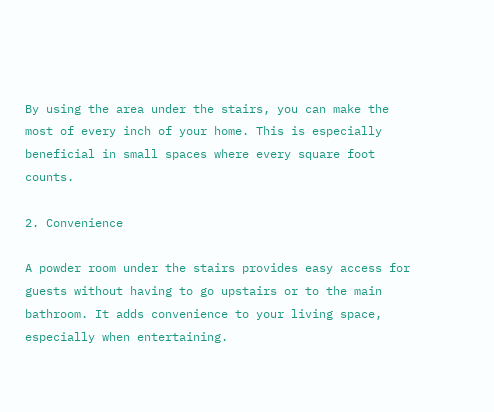By using the area under the stairs, you can make the most of every inch of your home. This is especially beneficial in small spaces where every square foot counts.

2. Convenience

A powder room under the stairs provides easy access for guests without having to go upstairs or to the main bathroom. It adds convenience to your living space, especially when entertaining.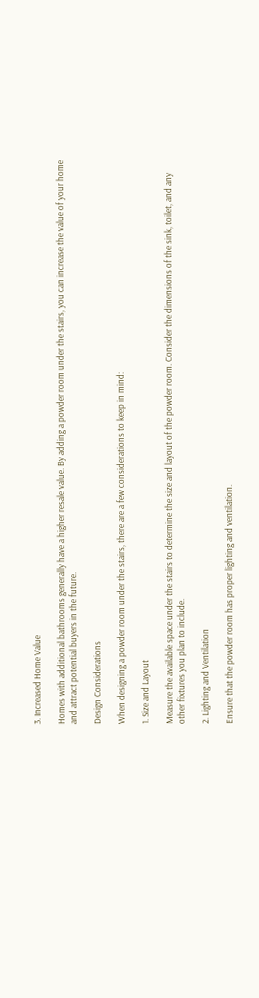3. Increased Home Value

Homes with additional bathrooms generally have a higher resale value. By adding a powder room under the stairs, you can increase the value of your home and attract potential buyers in the future.

Design Considerations

When designing a powder room under the stairs, there are a few considerations to keep in mind:

1. Size and Layout

Measure the available space under the stairs to determine the size and layout of the powder room. Consider the dimensions of the sink, toilet, and any other fixtures you plan to include.

2. Lighting and Ventilation

Ensure that the powder room has proper lighting and ventilation.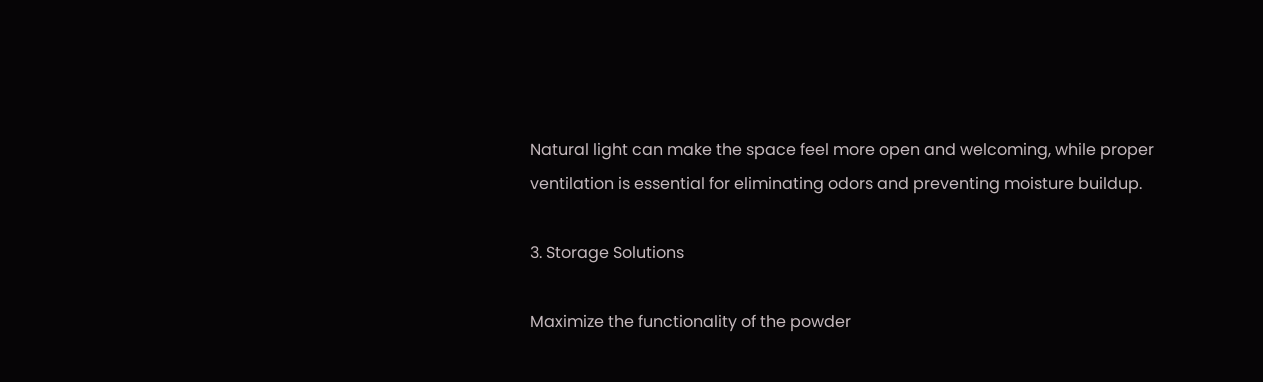Natural light can make the space feel more open and welcoming, while proper ventilation is essential for eliminating odors and preventing moisture buildup.

3. Storage Solutions

Maximize the functionality of the powder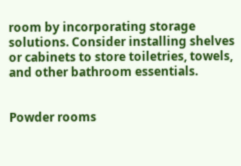room by incorporating storage solutions. Consider installing shelves or cabinets to store toiletries, towels, and other bathroom essentials.


Powder rooms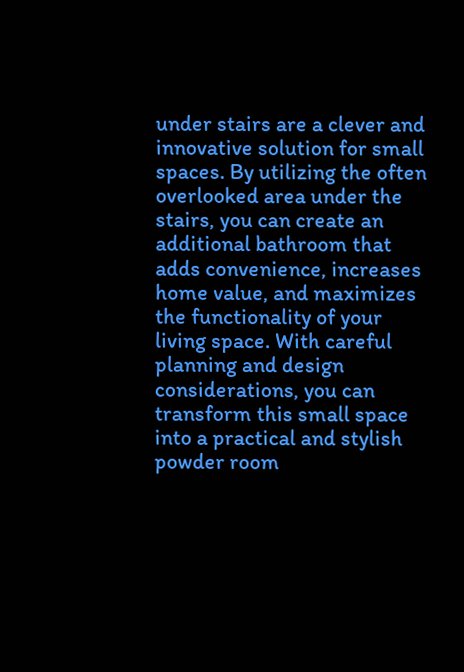under stairs are a clever and innovative solution for small spaces. By utilizing the often overlooked area under the stairs, you can create an additional bathroom that adds convenience, increases home value, and maximizes the functionality of your living space. With careful planning and design considerations, you can transform this small space into a practical and stylish powder room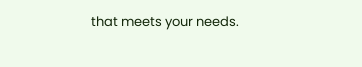that meets your needs.